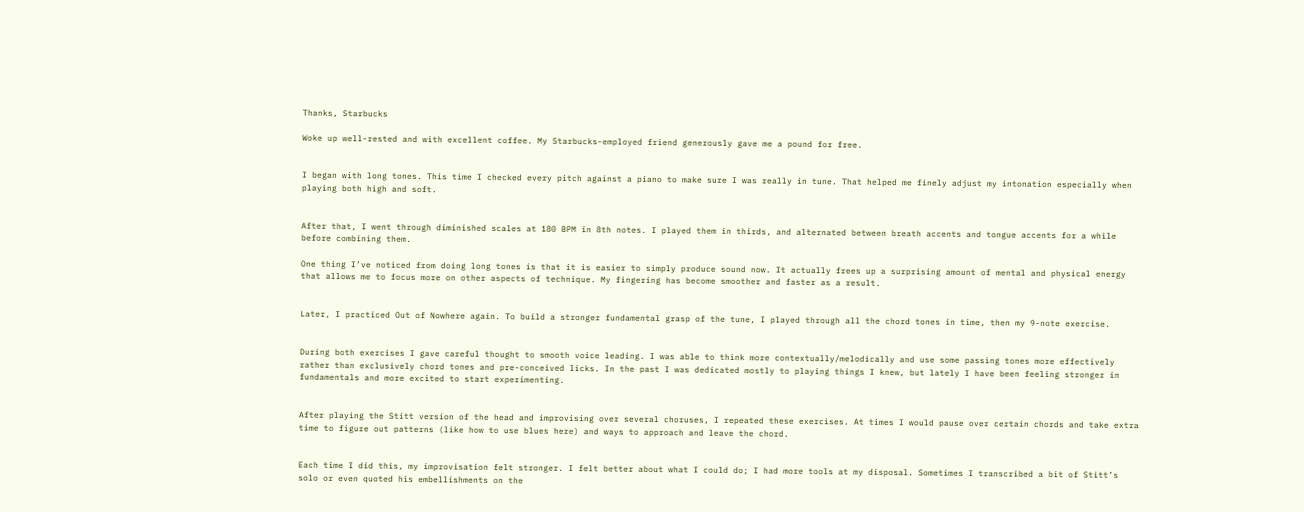Thanks, Starbucks

Woke up well-rested and with excellent coffee. My Starbucks-employed friend generously gave me a pound for free.


I began with long tones. This time I checked every pitch against a piano to make sure I was really in tune. That helped me finely adjust my intonation especially when playing both high and soft.


After that, I went through diminished scales at 180 BPM in 8th notes. I played them in thirds, and alternated between breath accents and tongue accents for a while before combining them.

One thing I’ve noticed from doing long tones is that it is easier to simply produce sound now. It actually frees up a surprising amount of mental and physical energy that allows me to focus more on other aspects of technique. My fingering has become smoother and faster as a result.


Later, I practiced Out of Nowhere again. To build a stronger fundamental grasp of the tune, I played through all the chord tones in time, then my 9-note exercise.


During both exercises I gave careful thought to smooth voice leading. I was able to think more contextually/melodically and use some passing tones more effectively rather than exclusively chord tones and pre-conceived licks. In the past I was dedicated mostly to playing things I knew, but lately I have been feeling stronger in fundamentals and more excited to start experimenting.


After playing the Stitt version of the head and improvising over several choruses, I repeated these exercises. At times I would pause over certain chords and take extra time to figure out patterns (like how to use blues here) and ways to approach and leave the chord.


Each time I did this, my improvisation felt stronger. I felt better about what I could do; I had more tools at my disposal. Sometimes I transcribed a bit of Stitt’s solo or even quoted his embellishments on the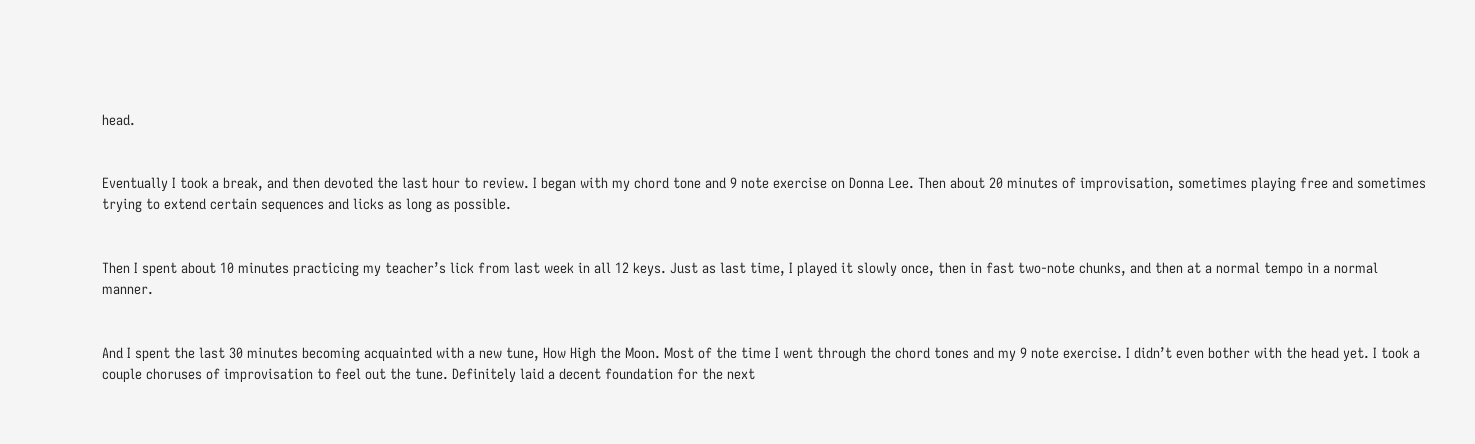head.


Eventually I took a break, and then devoted the last hour to review. I began with my chord tone and 9 note exercise on Donna Lee. Then about 20 minutes of improvisation, sometimes playing free and sometimes trying to extend certain sequences and licks as long as possible.


Then I spent about 10 minutes practicing my teacher’s lick from last week in all 12 keys. Just as last time, I played it slowly once, then in fast two-note chunks, and then at a normal tempo in a normal manner.


And I spent the last 30 minutes becoming acquainted with a new tune, How High the Moon. Most of the time I went through the chord tones and my 9 note exercise. I didn’t even bother with the head yet. I took a couple choruses of improvisation to feel out the tune. Definitely laid a decent foundation for the next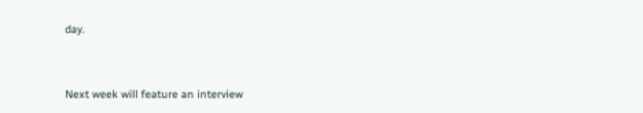day.


Next week will feature an interview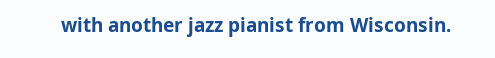with another jazz pianist from Wisconsin.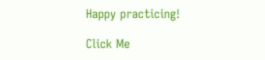Happy practicing!

Click Me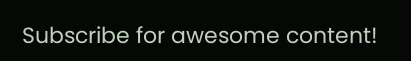Subscribe for awesome content!